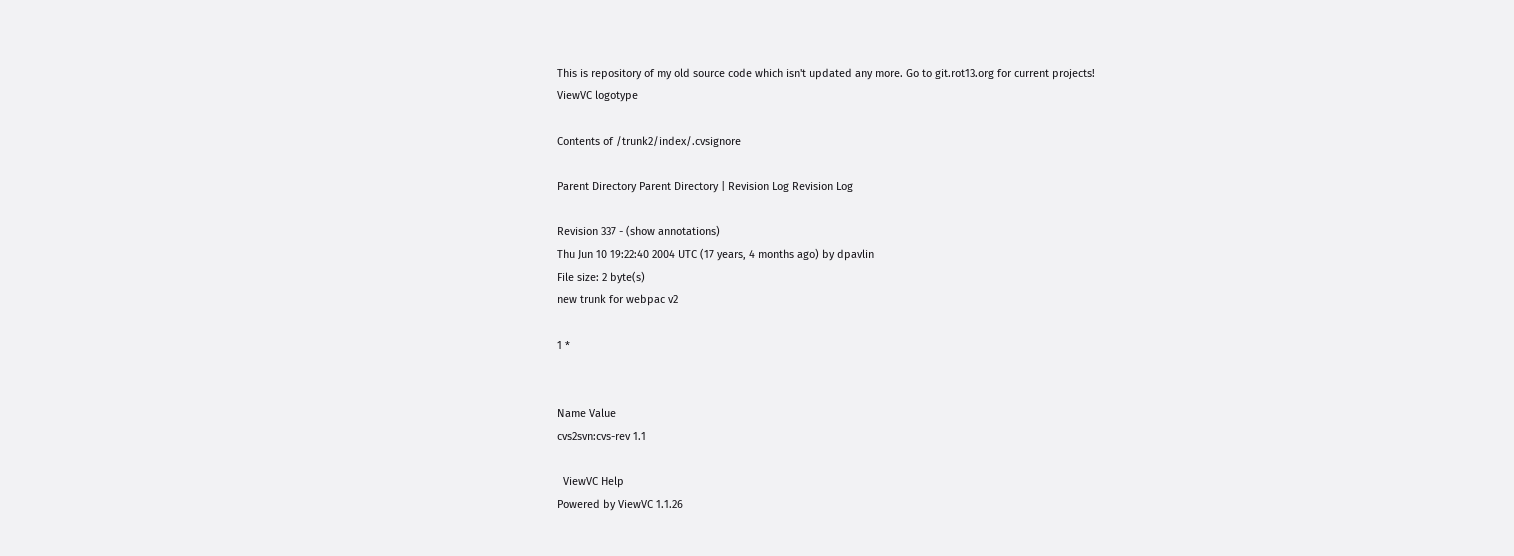This is repository of my old source code which isn't updated any more. Go to git.rot13.org for current projects!
ViewVC logotype

Contents of /trunk2/index/.cvsignore

Parent Directory Parent Directory | Revision Log Revision Log

Revision 337 - (show annotations)
Thu Jun 10 19:22:40 2004 UTC (17 years, 4 months ago) by dpavlin
File size: 2 byte(s)
new trunk for webpac v2

1 *


Name Value
cvs2svn:cvs-rev 1.1

  ViewVC Help
Powered by ViewVC 1.1.26